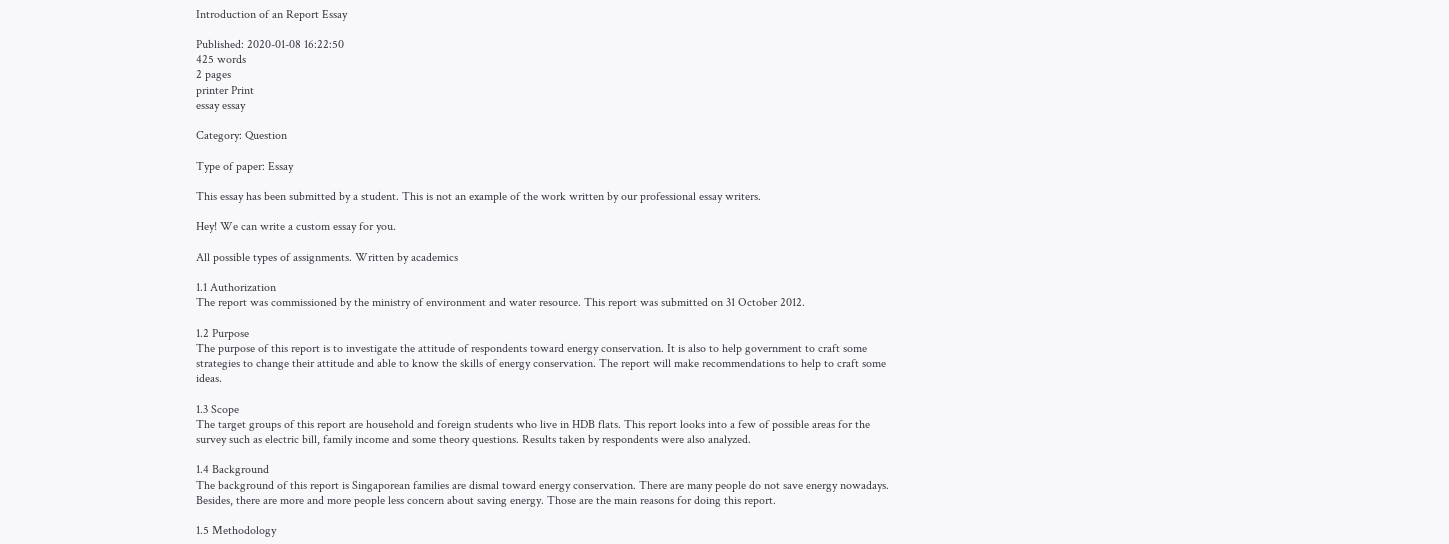Introduction of an Report Essay

Published: 2020-01-08 16:22:50
425 words
2 pages
printer Print
essay essay

Category: Question

Type of paper: Essay

This essay has been submitted by a student. This is not an example of the work written by our professional essay writers.

Hey! We can write a custom essay for you.

All possible types of assignments. Written by academics

1.1 Authorization
The report was commissioned by the ministry of environment and water resource. This report was submitted on 31 October 2012.

1.2 Purpose
The purpose of this report is to investigate the attitude of respondents toward energy conservation. It is also to help government to craft some strategies to change their attitude and able to know the skills of energy conservation. The report will make recommendations to help to craft some ideas.

1.3 Scope
The target groups of this report are household and foreign students who live in HDB flats. This report looks into a few of possible areas for the survey such as electric bill, family income and some theory questions. Results taken by respondents were also analyzed.

1.4 Background
The background of this report is Singaporean families are dismal toward energy conservation. There are many people do not save energy nowadays. Besides, there are more and more people less concern about saving energy. Those are the main reasons for doing this report.

1.5 Methodology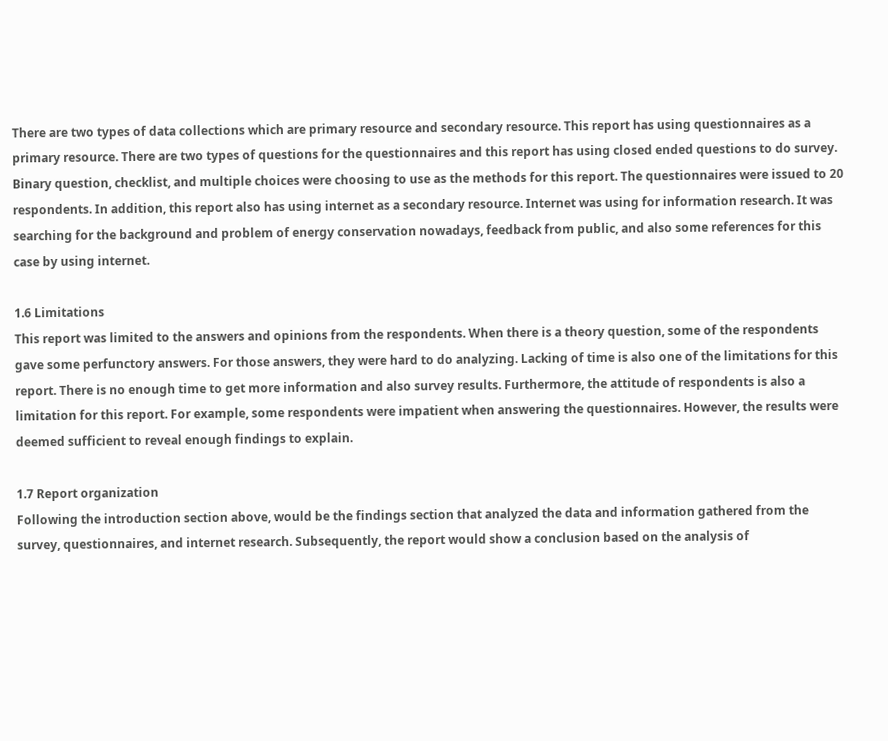There are two types of data collections which are primary resource and secondary resource. This report has using questionnaires as a primary resource. There are two types of questions for the questionnaires and this report has using closed ended questions to do survey. Binary question, checklist, and multiple choices were choosing to use as the methods for this report. The questionnaires were issued to 20 respondents. In addition, this report also has using internet as a secondary resource. Internet was using for information research. It was searching for the background and problem of energy conservation nowadays, feedback from public, and also some references for this case by using internet.

1.6 Limitations
This report was limited to the answers and opinions from the respondents. When there is a theory question, some of the respondents gave some perfunctory answers. For those answers, they were hard to do analyzing. Lacking of time is also one of the limitations for this report. There is no enough time to get more information and also survey results. Furthermore, the attitude of respondents is also a limitation for this report. For example, some respondents were impatient when answering the questionnaires. However, the results were deemed sufficient to reveal enough findings to explain.

1.7 Report organization
Following the introduction section above, would be the findings section that analyzed the data and information gathered from the survey, questionnaires, and internet research. Subsequently, the report would show a conclusion based on the analysis of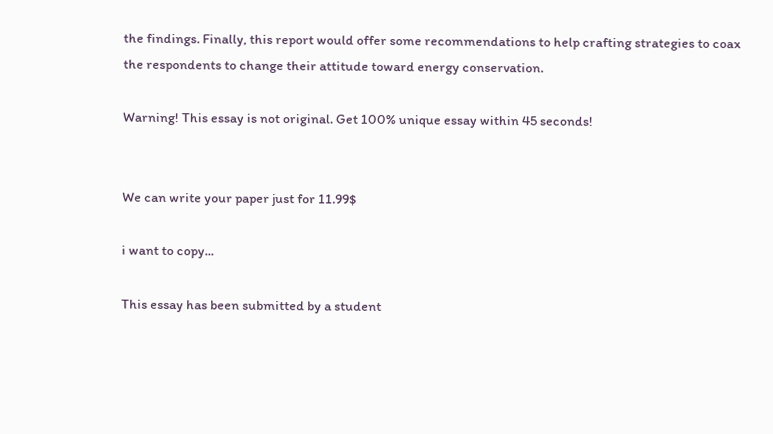the findings. Finally, this report would offer some recommendations to help crafting strategies to coax the respondents to change their attitude toward energy conservation.

Warning! This essay is not original. Get 100% unique essay within 45 seconds!


We can write your paper just for 11.99$

i want to copy...

This essay has been submitted by a student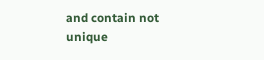and contain not unique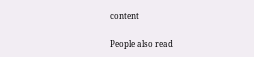content

People also read